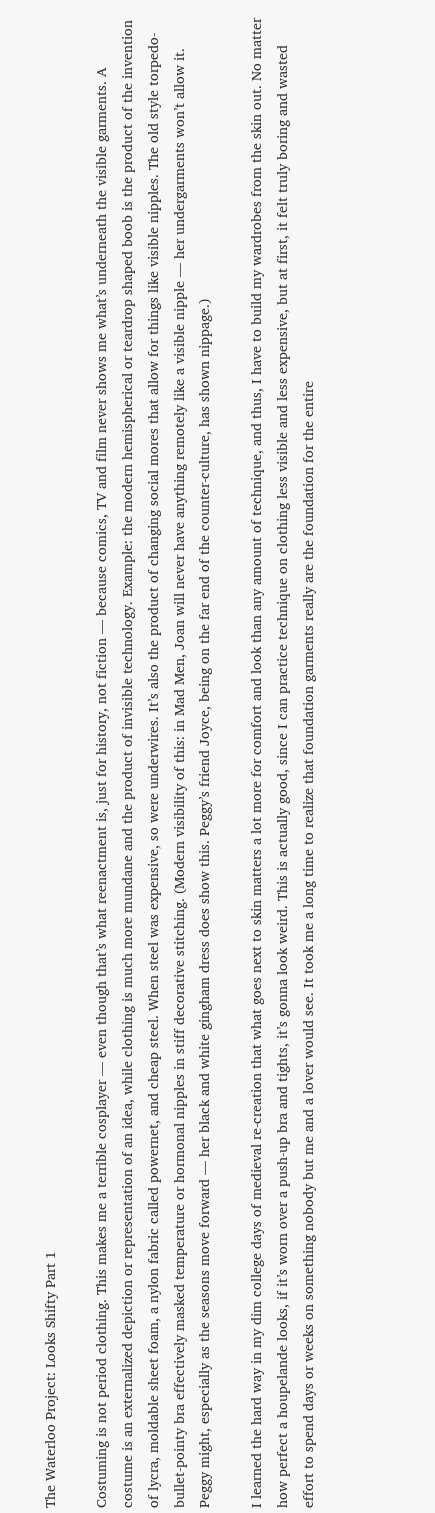The Waterloo Project: Looks Shifty Part 1

Costuming is not period clothing. This makes me a terrible cosplayer — even though that’s what reenactment is, just for history, not fiction — because comics, TV and film never shows me what’s underneath the visible garments. A costume is an externalized depiction or representation of an idea, while clothing is much more mundane and the product of invisible technology. Example: the modern hemispherical or teardrop shaped boob is the product of the invention of lycra, moldable sheet foam, a nylon fabric called powernet, and cheap steel. When steel was expensive, so were underwires. It’s also the product of changing social mores that allow for things like visible nipples. The old style torpedo-bullet-pointy bra effectively masked temperature or hormonal nipples in stiff decorative stitching. (Modern visibility of this: in Mad Men, Joan will never have anything remotely like a visible nipple — her undergarments won’t allow it. Peggy might, especially as the seasons move forward — her black and white gingham dress does show this. Peggy’s friend Joyce, being on the far end of the counter-culture, has shown nippage.)

I learned the hard way in my dim college days of medieval re-creation that what goes next to skin matters a lot more for comfort and look than any amount of technique, and thus, I have to build my wardrobes from the skin out. No matter how perfect a houpelande looks, if it’s worn over a push-up bra and tights, it’s gonna look weird. This is actually good, since I can practice technique on clothing less visible and less expensive, but at first, it felt truly boring and wasted effort to spend days or weeks on something nobody but me and a lover would see. It took me a long time to realize that foundation garments really are the foundation for the entire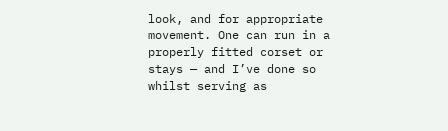look, and for appropriate movement. One can run in a properly fitted corset or stays — and I’ve done so whilst serving as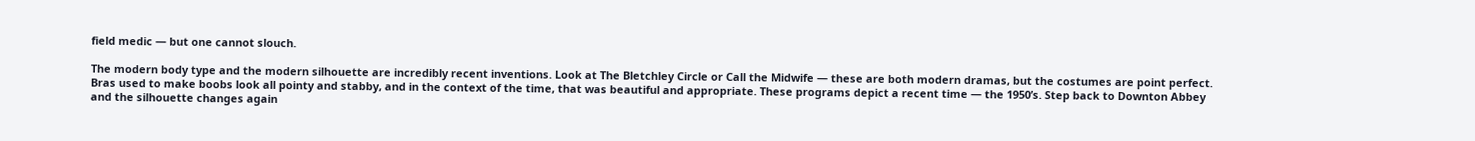field medic — but one cannot slouch.

The modern body type and the modern silhouette are incredibly recent inventions. Look at The Bletchley Circle or Call the Midwife — these are both modern dramas, but the costumes are point perfect. Bras used to make boobs look all pointy and stabby, and in the context of the time, that was beautiful and appropriate. These programs depict a recent time — the 1950’s. Step back to Downton Abbey and the silhouette changes again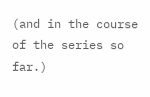(and in the course of the series so far.)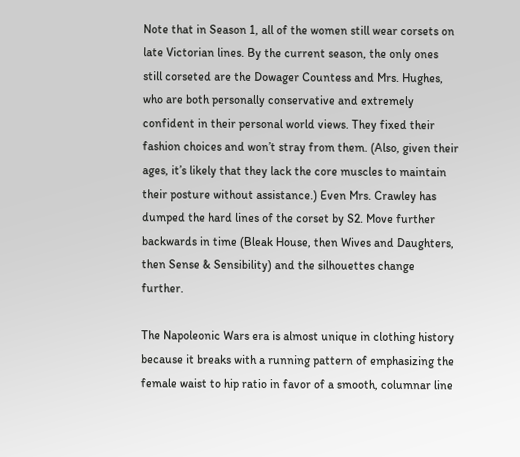Note that in Season 1, all of the women still wear corsets on late Victorian lines. By the current season, the only ones still corseted are the Dowager Countess and Mrs. Hughes, who are both personally conservative and extremely confident in their personal world views. They fixed their fashion choices and won’t stray from them. (Also, given their ages, it’s likely that they lack the core muscles to maintain their posture without assistance.) Even Mrs. Crawley has dumped the hard lines of the corset by S2. Move further backwards in time (Bleak House, then Wives and Daughters, then Sense & Sensibility) and the silhouettes change further.

The Napoleonic Wars era is almost unique in clothing history because it breaks with a running pattern of emphasizing the female waist to hip ratio in favor of a smooth, columnar line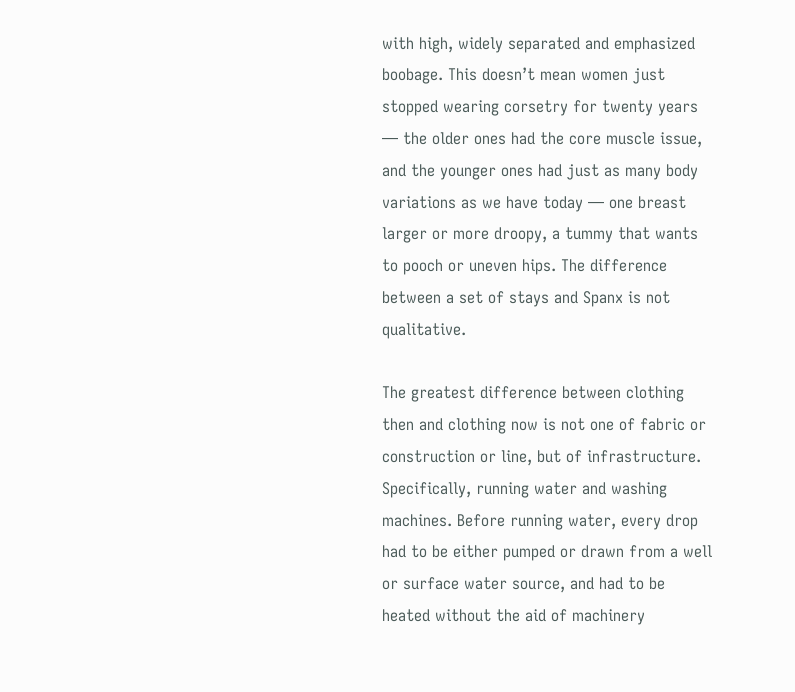with high, widely separated and emphasized boobage. This doesn’t mean women just stopped wearing corsetry for twenty years — the older ones had the core muscle issue, and the younger ones had just as many body variations as we have today — one breast larger or more droopy, a tummy that wants to pooch or uneven hips. The difference between a set of stays and Spanx is not qualitative.

The greatest difference between clothing then and clothing now is not one of fabric or construction or line, but of infrastructure. Specifically, running water and washing machines. Before running water, every drop had to be either pumped or drawn from a well or surface water source, and had to be heated without the aid of machinery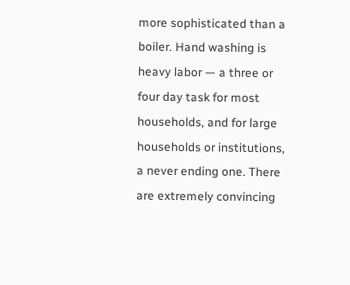more sophisticated than a boiler. Hand washing is heavy labor — a three or four day task for most households, and for large households or institutions, a never ending one. There are extremely convincing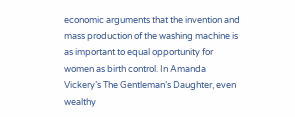economic arguments that the invention and mass production of the washing machine is as important to equal opportunity for women as birth control. In Amanda Vickery’s The Gentleman’s Daughter, even wealthy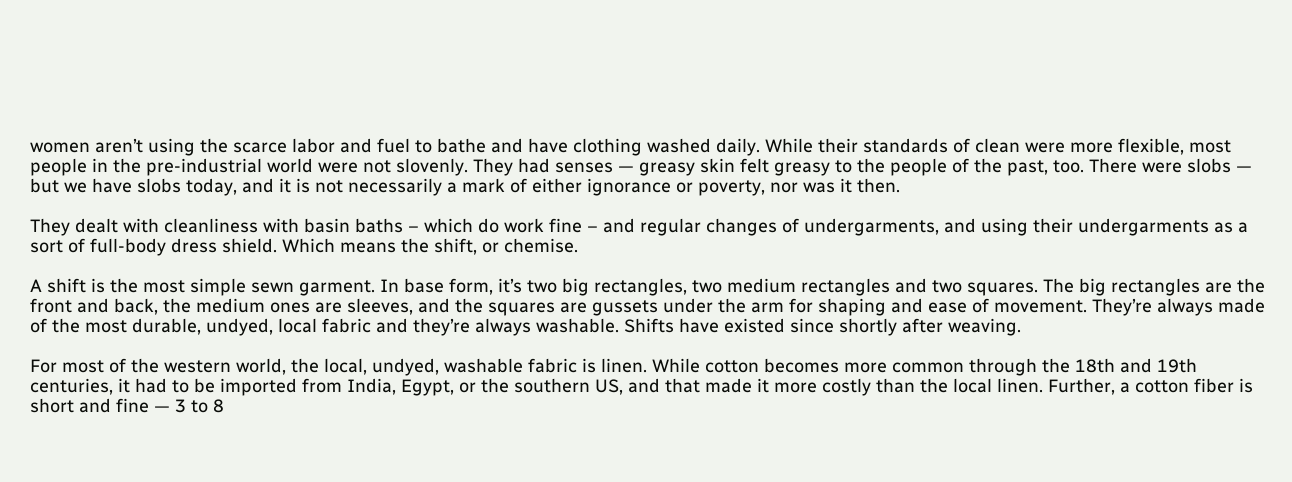women aren’t using the scarce labor and fuel to bathe and have clothing washed daily. While their standards of clean were more flexible, most people in the pre-industrial world were not slovenly. They had senses — greasy skin felt greasy to the people of the past, too. There were slobs — but we have slobs today, and it is not necessarily a mark of either ignorance or poverty, nor was it then.

They dealt with cleanliness with basin baths – which do work fine – and regular changes of undergarments, and using their undergarments as a sort of full-body dress shield. Which means the shift, or chemise.

A shift is the most simple sewn garment. In base form, it’s two big rectangles, two medium rectangles and two squares. The big rectangles are the front and back, the medium ones are sleeves, and the squares are gussets under the arm for shaping and ease of movement. They’re always made of the most durable, undyed, local fabric and they’re always washable. Shifts have existed since shortly after weaving.

For most of the western world, the local, undyed, washable fabric is linen. While cotton becomes more common through the 18th and 19th centuries, it had to be imported from India, Egypt, or the southern US, and that made it more costly than the local linen. Further, a cotton fiber is short and fine — 3 to 8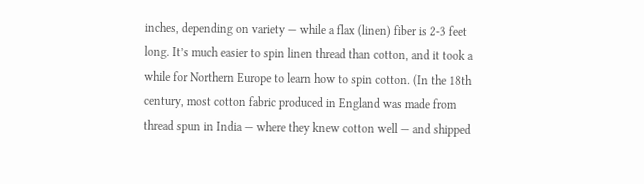inches, depending on variety — while a flax (linen) fiber is 2-3 feet long. It’s much easier to spin linen thread than cotton, and it took a while for Northern Europe to learn how to spin cotton. (In the 18th century, most cotton fabric produced in England was made from thread spun in India — where they knew cotton well — and shipped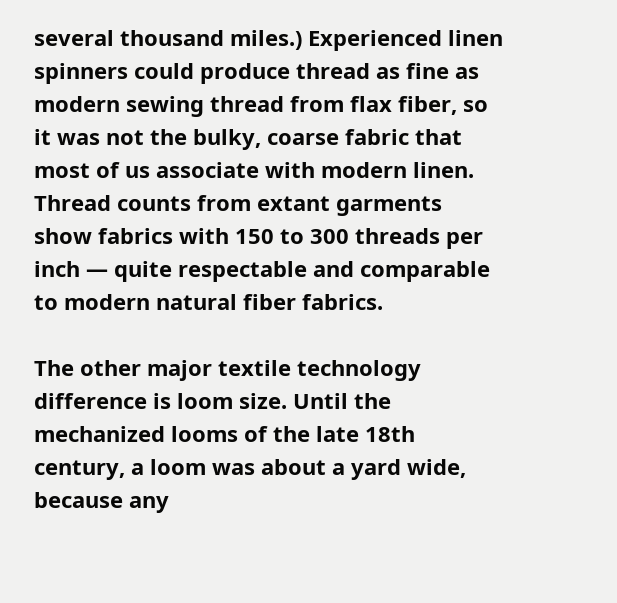several thousand miles.) Experienced linen spinners could produce thread as fine as modern sewing thread from flax fiber, so it was not the bulky, coarse fabric that most of us associate with modern linen. Thread counts from extant garments show fabrics with 150 to 300 threads per inch — quite respectable and comparable to modern natural fiber fabrics.

The other major textile technology difference is loom size. Until the mechanized looms of the late 18th century, a loom was about a yard wide, because any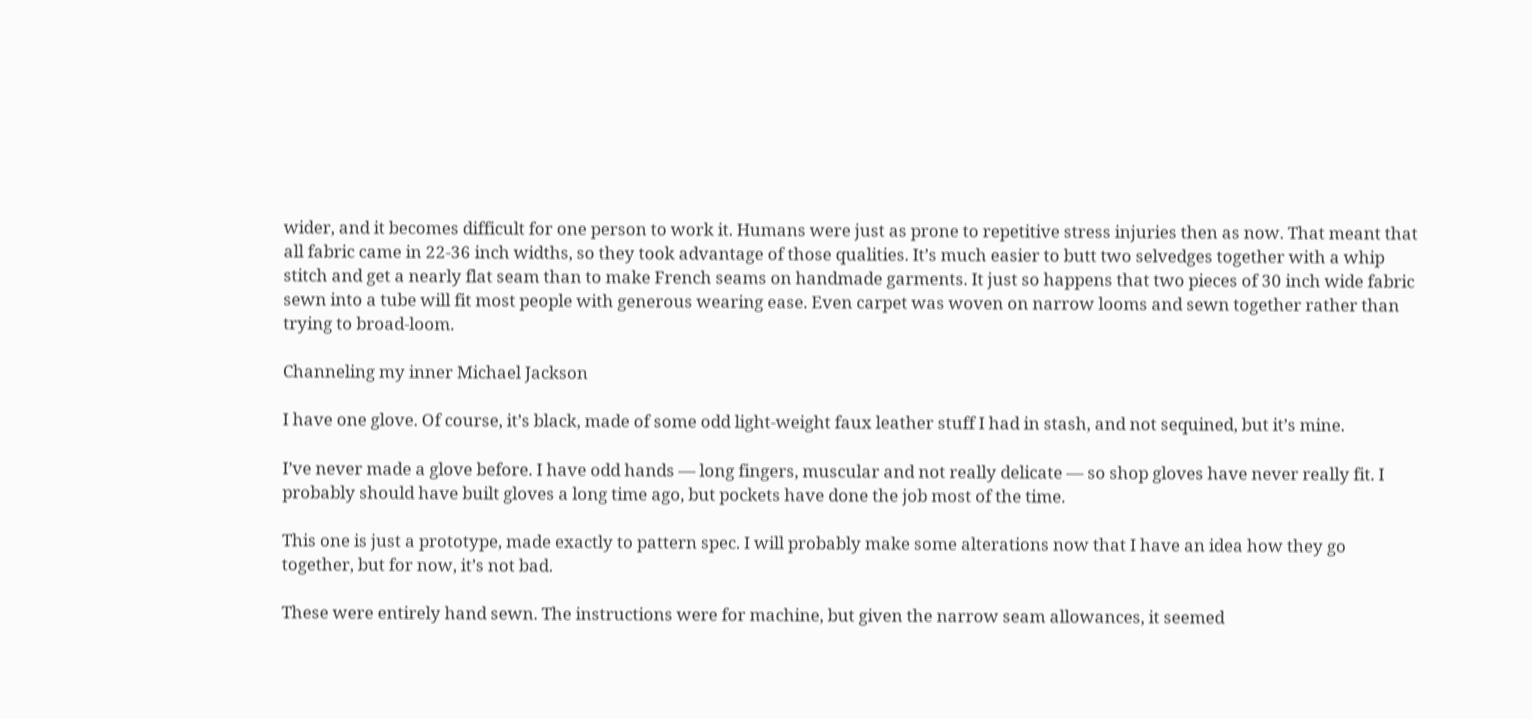wider, and it becomes difficult for one person to work it. Humans were just as prone to repetitive stress injuries then as now. That meant that all fabric came in 22-36 inch widths, so they took advantage of those qualities. It’s much easier to butt two selvedges together with a whip stitch and get a nearly flat seam than to make French seams on handmade garments. It just so happens that two pieces of 30 inch wide fabric sewn into a tube will fit most people with generous wearing ease. Even carpet was woven on narrow looms and sewn together rather than trying to broad-loom.

Channeling my inner Michael Jackson

I have one glove. Of course, it’s black, made of some odd light-weight faux leather stuff I had in stash, and not sequined, but it’s mine.

I’ve never made a glove before. I have odd hands — long fingers, muscular and not really delicate — so shop gloves have never really fit. I probably should have built gloves a long time ago, but pockets have done the job most of the time.

This one is just a prototype, made exactly to pattern spec. I will probably make some alterations now that I have an idea how they go together, but for now, it’s not bad.

These were entirely hand sewn. The instructions were for machine, but given the narrow seam allowances, it seemed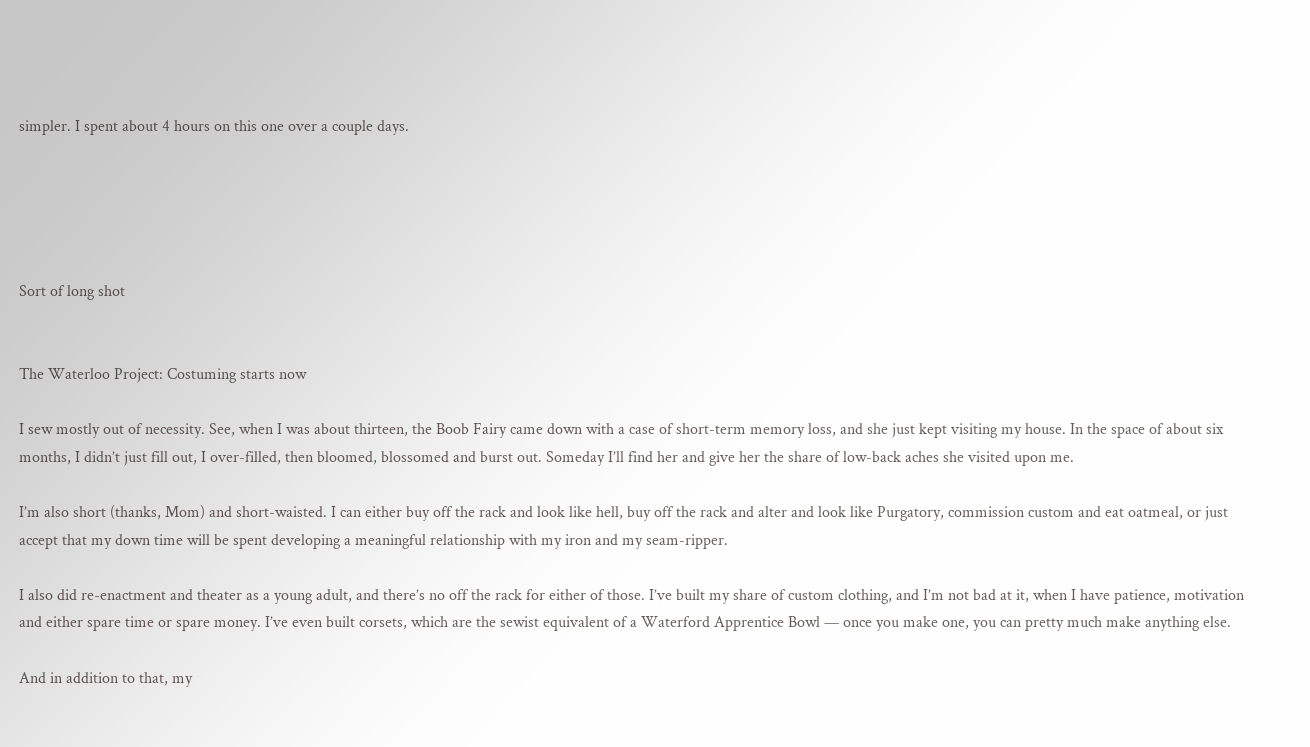simpler. I spent about 4 hours on this one over a couple days.





Sort of long shot


The Waterloo Project: Costuming starts now

I sew mostly out of necessity. See, when I was about thirteen, the Boob Fairy came down with a case of short-term memory loss, and she just kept visiting my house. In the space of about six months, I didn’t just fill out, I over-filled, then bloomed, blossomed and burst out. Someday I’ll find her and give her the share of low-back aches she visited upon me.

I’m also short (thanks, Mom) and short-waisted. I can either buy off the rack and look like hell, buy off the rack and alter and look like Purgatory, commission custom and eat oatmeal, or just accept that my down time will be spent developing a meaningful relationship with my iron and my seam-ripper.

I also did re-enactment and theater as a young adult, and there’s no off the rack for either of those. I’ve built my share of custom clothing, and I’m not bad at it, when I have patience, motivation and either spare time or spare money. I’ve even built corsets, which are the sewist equivalent of a Waterford Apprentice Bowl — once you make one, you can pretty much make anything else.

And in addition to that, my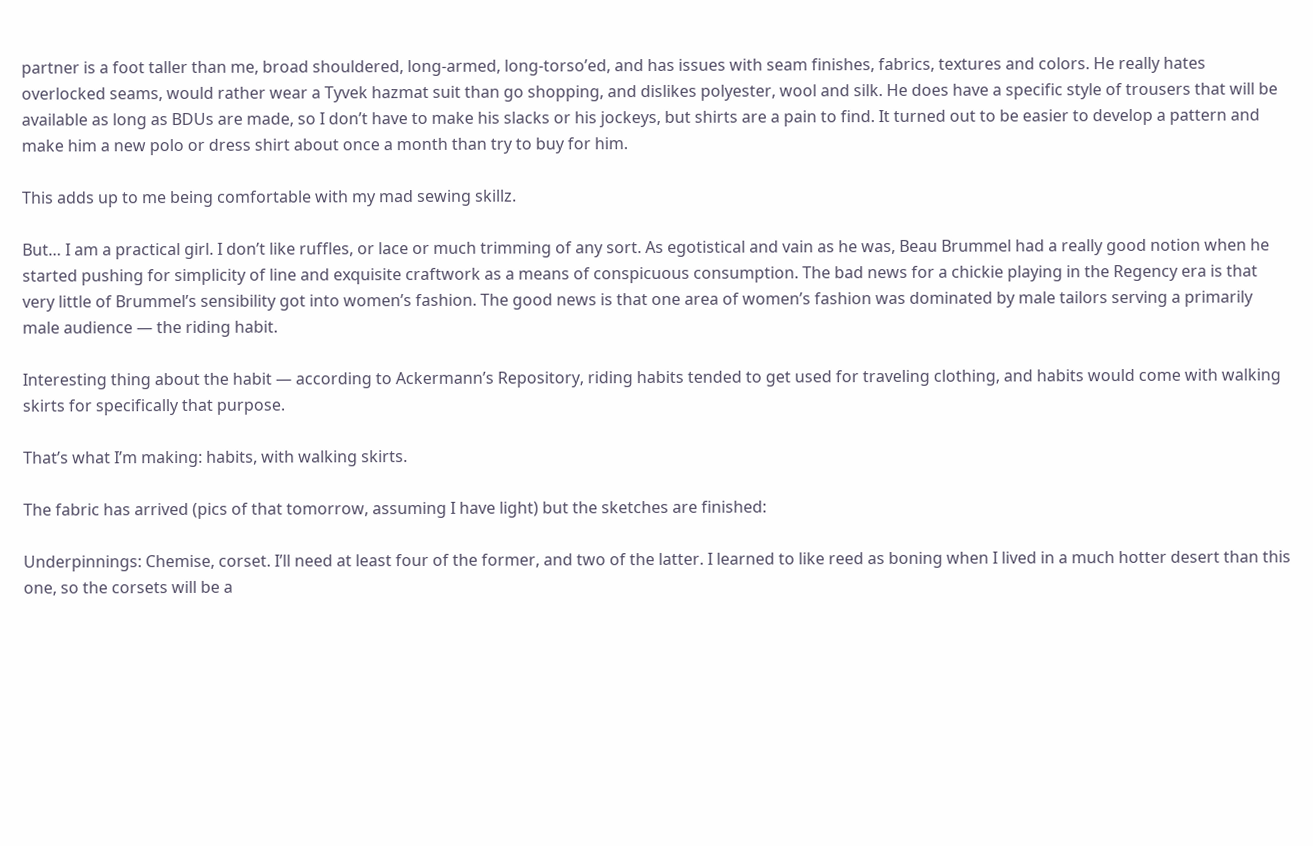partner is a foot taller than me, broad shouldered, long-armed, long-torso’ed, and has issues with seam finishes, fabrics, textures and colors. He really hates overlocked seams, would rather wear a Tyvek hazmat suit than go shopping, and dislikes polyester, wool and silk. He does have a specific style of trousers that will be available as long as BDUs are made, so I don’t have to make his slacks or his jockeys, but shirts are a pain to find. It turned out to be easier to develop a pattern and make him a new polo or dress shirt about once a month than try to buy for him.

This adds up to me being comfortable with my mad sewing skillz.

But… I am a practical girl. I don’t like ruffles, or lace or much trimming of any sort. As egotistical and vain as he was, Beau Brummel had a really good notion when he started pushing for simplicity of line and exquisite craftwork as a means of conspicuous consumption. The bad news for a chickie playing in the Regency era is that very little of Brummel’s sensibility got into women’s fashion. The good news is that one area of women’s fashion was dominated by male tailors serving a primarily male audience — the riding habit.

Interesting thing about the habit — according to Ackermann’s Repository, riding habits tended to get used for traveling clothing, and habits would come with walking skirts for specifically that purpose.

That’s what I’m making: habits, with walking skirts.

The fabric has arrived (pics of that tomorrow, assuming I have light) but the sketches are finished:

Underpinnings: Chemise, corset. I’ll need at least four of the former, and two of the latter. I learned to like reed as boning when I lived in a much hotter desert than this one, so the corsets will be a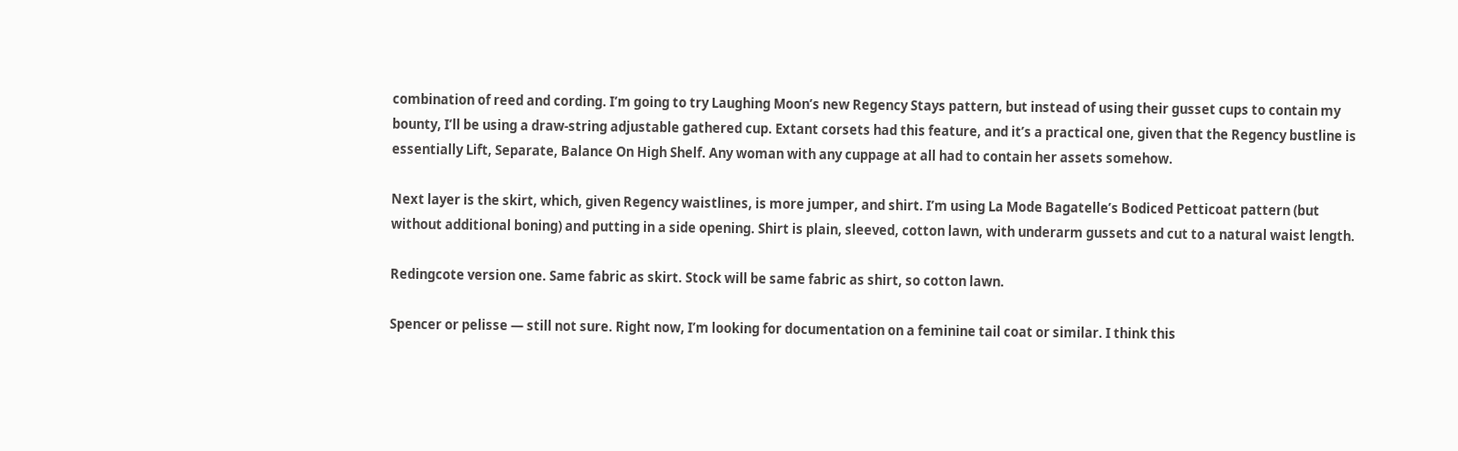combination of reed and cording. I’m going to try Laughing Moon’s new Regency Stays pattern, but instead of using their gusset cups to contain my bounty, I’ll be using a draw-string adjustable gathered cup. Extant corsets had this feature, and it’s a practical one, given that the Regency bustline is essentially Lift, Separate, Balance On High Shelf. Any woman with any cuppage at all had to contain her assets somehow.

Next layer is the skirt, which, given Regency waistlines, is more jumper, and shirt. I’m using La Mode Bagatelle’s Bodiced Petticoat pattern (but without additional boning) and putting in a side opening. Shirt is plain, sleeved, cotton lawn, with underarm gussets and cut to a natural waist length.

Redingcote version one. Same fabric as skirt. Stock will be same fabric as shirt, so cotton lawn.

Spencer or pelisse — still not sure. Right now, I’m looking for documentation on a feminine tail coat or similar. I think this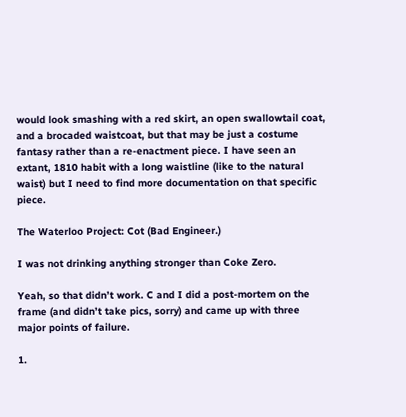would look smashing with a red skirt, an open swallowtail coat, and a brocaded waistcoat, but that may be just a costume fantasy rather than a re-enactment piece. I have seen an extant, 1810 habit with a long waistline (like to the natural waist) but I need to find more documentation on that specific piece.

The Waterloo Project: Cot (Bad Engineer.)

I was not drinking anything stronger than Coke Zero.

Yeah, so that didn’t work. C and I did a post-mortem on the frame (and didn’t take pics, sorry) and came up with three major points of failure.

1.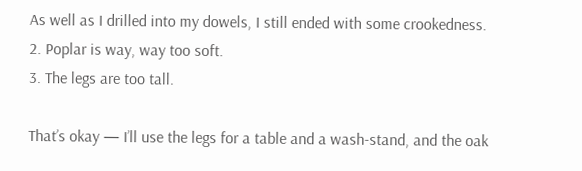As well as I drilled into my dowels, I still ended with some crookedness.
2. Poplar is way, way too soft.
3. The legs are too tall.

That’s okay — I’ll use the legs for a table and a wash-stand, and the oak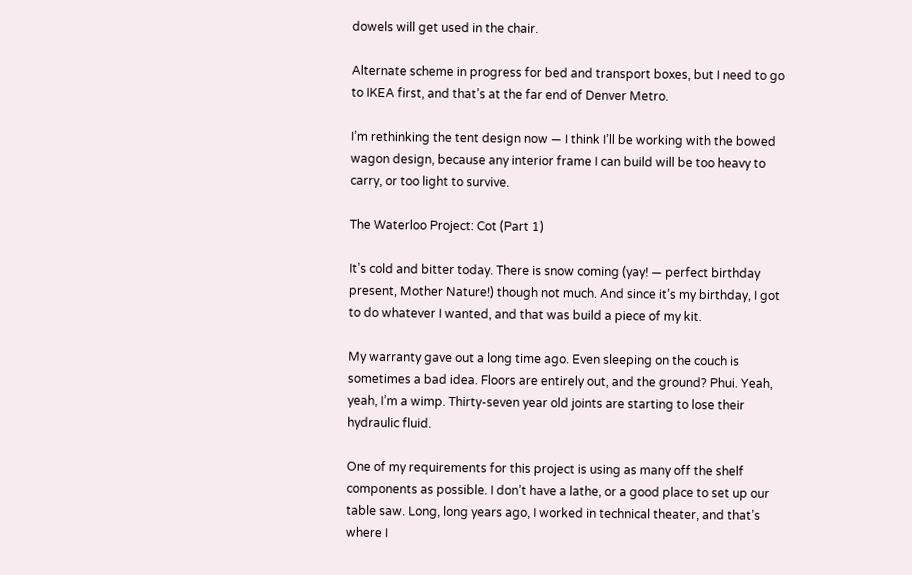dowels will get used in the chair.

Alternate scheme in progress for bed and transport boxes, but I need to go to IKEA first, and that’s at the far end of Denver Metro.

I’m rethinking the tent design now — I think I’ll be working with the bowed wagon design, because any interior frame I can build will be too heavy to carry, or too light to survive.

The Waterloo Project: Cot (Part 1)

It’s cold and bitter today. There is snow coming (yay! — perfect birthday present, Mother Nature!) though not much. And since it’s my birthday, I got to do whatever I wanted, and that was build a piece of my kit.

My warranty gave out a long time ago. Even sleeping on the couch is sometimes a bad idea. Floors are entirely out, and the ground? Phui. Yeah, yeah, I’m a wimp. Thirty-seven year old joints are starting to lose their hydraulic fluid.

One of my requirements for this project is using as many off the shelf components as possible. I don’t have a lathe, or a good place to set up our table saw. Long, long years ago, I worked in technical theater, and that’s where I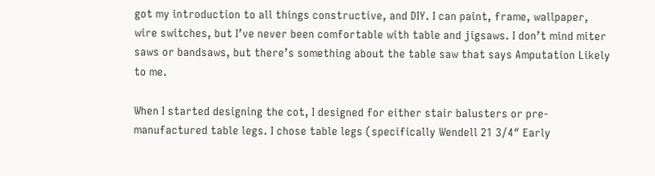got my introduction to all things constructive, and DIY. I can paint, frame, wallpaper, wire switches, but I’ve never been comfortable with table and jigsaws. I don’t mind miter saws or bandsaws, but there’s something about the table saw that says Amputation Likely to me.

When I started designing the cot, I designed for either stair balusters or pre-manufactured table legs. I chose table legs (specifically Wendell 21 3/4″ Early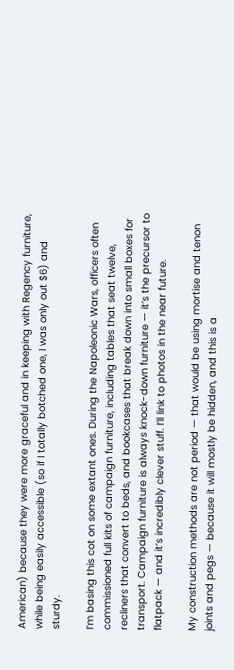American) because they were more graceful and in keeping with Regency furniture, while being easily accessible (so if I totally botched one, I was only out $6) and sturdy.

I’m basing this cot on some extant ones. During the Napoleonic Wars, officers often commissioned full kits of campaign furniture, including tables that seat twelve, recliners that convert to beds, and bookcases that break down into small boxes for transport. Campaign furniture is always knock-down furniture — it’s the precursor to flatpack — and it’s incredibly clever stuff. I’ll link to photos in the near future.

My construction methods are not period — that would be using mortise and tenon joints and pegs — because it will mostly be hidden, and this is a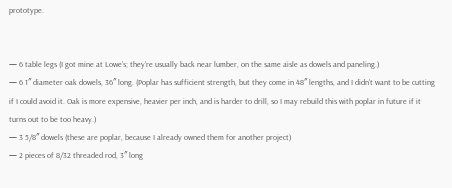prototype.


— 6 table legs (I got mine at Lowe’s; they’re usually back near lumber, on the same aisle as dowels and paneling.)
— 6 1″ diameter oak dowels, 36″ long. (Poplar has sufficient strength, but they come in 48″ lengths, and I didn’t want to be cutting if I could avoid it. Oak is more expensive, heavier per inch, and is harder to drill, so I may rebuild this with poplar in future if it turns out to be too heavy.)
— 3 5/8″ dowels (these are poplar, because I already owned them for another project)
— 2 pieces of 8/32 threaded rod, 3″ long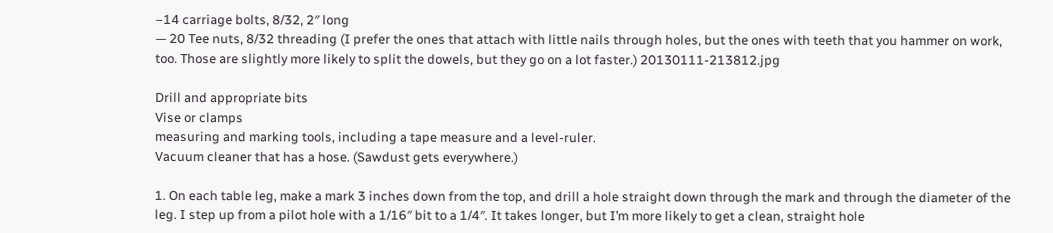–14 carriage bolts, 8/32, 2″ long
— 20 Tee nuts, 8/32 threading (I prefer the ones that attach with little nails through holes, but the ones with teeth that you hammer on work, too. Those are slightly more likely to split the dowels, but they go on a lot faster.) 20130111-213812.jpg

Drill and appropriate bits
Vise or clamps
measuring and marking tools, including a tape measure and a level-ruler.
Vacuum cleaner that has a hose. (Sawdust gets everywhere.)

1. On each table leg, make a mark 3 inches down from the top, and drill a hole straight down through the mark and through the diameter of the leg. I step up from a pilot hole with a 1/16″ bit to a 1/4″. It takes longer, but I’m more likely to get a clean, straight hole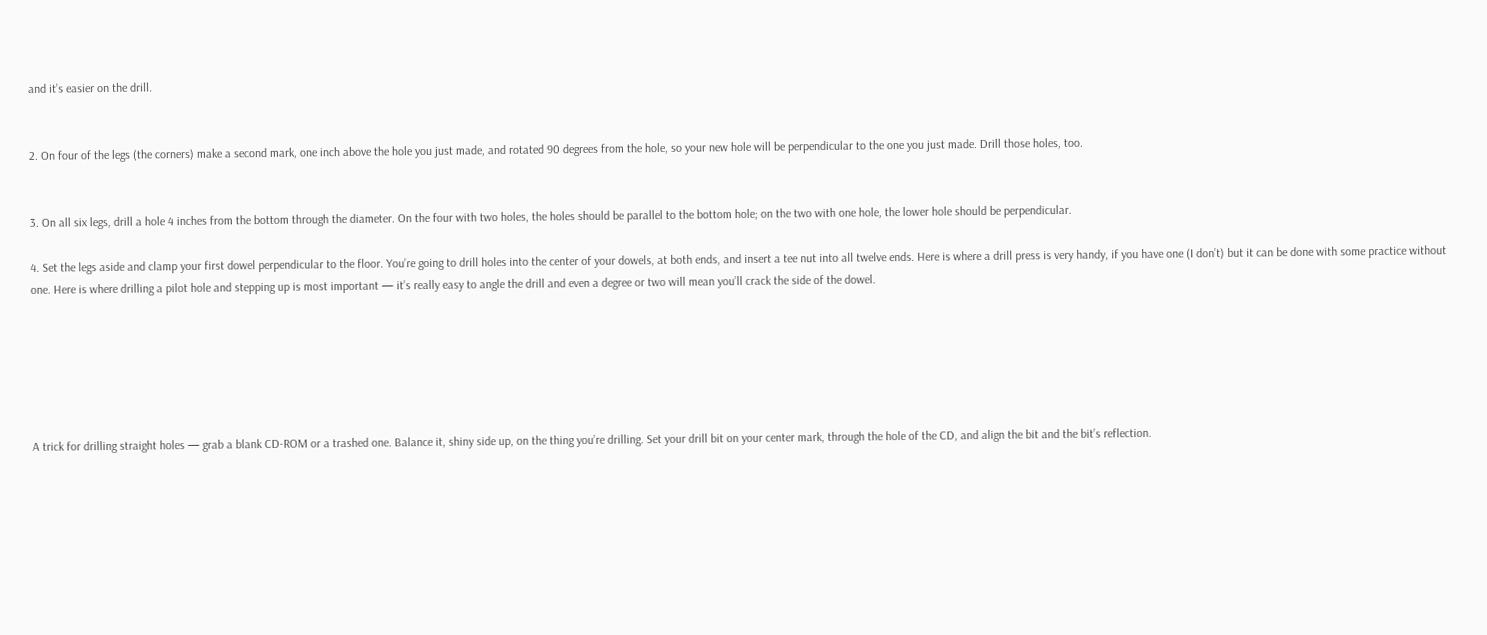and it’s easier on the drill.


2. On four of the legs (the corners) make a second mark, one inch above the hole you just made, and rotated 90 degrees from the hole, so your new hole will be perpendicular to the one you just made. Drill those holes, too.


3. On all six legs, drill a hole 4 inches from the bottom through the diameter. On the four with two holes, the holes should be parallel to the bottom hole; on the two with one hole, the lower hole should be perpendicular.

4. Set the legs aside and clamp your first dowel perpendicular to the floor. You’re going to drill holes into the center of your dowels, at both ends, and insert a tee nut into all twelve ends. Here is where a drill press is very handy, if you have one (I don’t) but it can be done with some practice without one. Here is where drilling a pilot hole and stepping up is most important — it’s really easy to angle the drill and even a degree or two will mean you’ll crack the side of the dowel.






A trick for drilling straight holes — grab a blank CD-ROM or a trashed one. Balance it, shiny side up, on the thing you’re drilling. Set your drill bit on your center mark, through the hole of the CD, and align the bit and the bit’s reflection.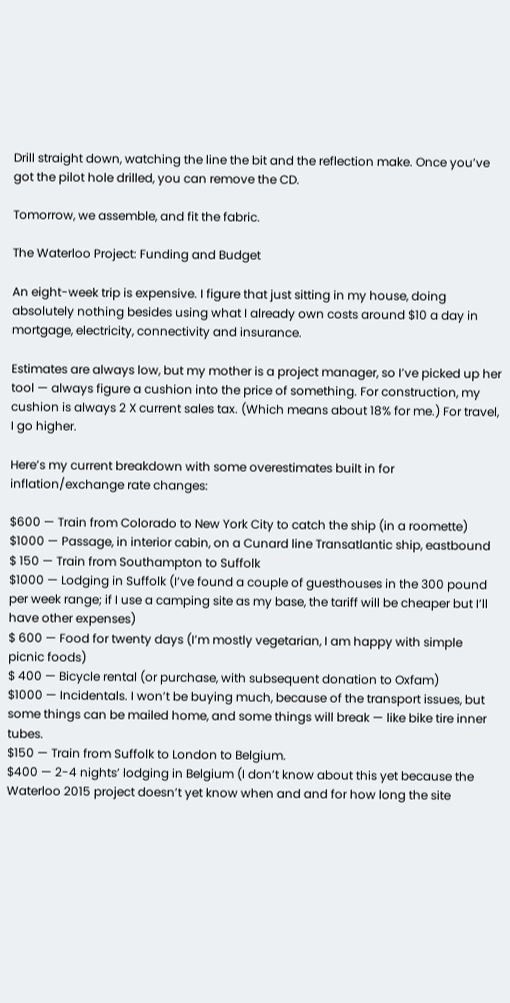Drill straight down, watching the line the bit and the reflection make. Once you’ve got the pilot hole drilled, you can remove the CD.

Tomorrow, we assemble, and fit the fabric.

The Waterloo Project: Funding and Budget

An eight-week trip is expensive. I figure that just sitting in my house, doing absolutely nothing besides using what I already own costs around $10 a day in mortgage, electricity, connectivity and insurance.

Estimates are always low, but my mother is a project manager, so I’ve picked up her tool — always figure a cushion into the price of something. For construction, my cushion is always 2 X current sales tax. (Which means about 18% for me.) For travel, I go higher.

Here’s my current breakdown with some overestimates built in for inflation/exchange rate changes:

$600 — Train from Colorado to New York City to catch the ship (in a roomette)
$1000 — Passage, in interior cabin, on a Cunard line Transatlantic ship, eastbound
$ 150 — Train from Southampton to Suffolk
$1000 — Lodging in Suffolk (I’ve found a couple of guesthouses in the 300 pound per week range; if I use a camping site as my base, the tariff will be cheaper but I’ll have other expenses)
$ 600 — Food for twenty days (I’m mostly vegetarian, I am happy with simple picnic foods)
$ 400 — Bicycle rental (or purchase, with subsequent donation to Oxfam)
$1000 — Incidentals. I won’t be buying much, because of the transport issues, but some things can be mailed home, and some things will break — like bike tire inner tubes.
$150 — Train from Suffolk to London to Belgium.
$400 — 2-4 nights’ lodging in Belgium (I don’t know about this yet because the Waterloo 2015 project doesn’t yet know when and and for how long the site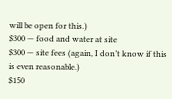will be open for this.)
$300 — food and water at site
$300 — site fees (again, I don’t know if this is even reasonable.)
$150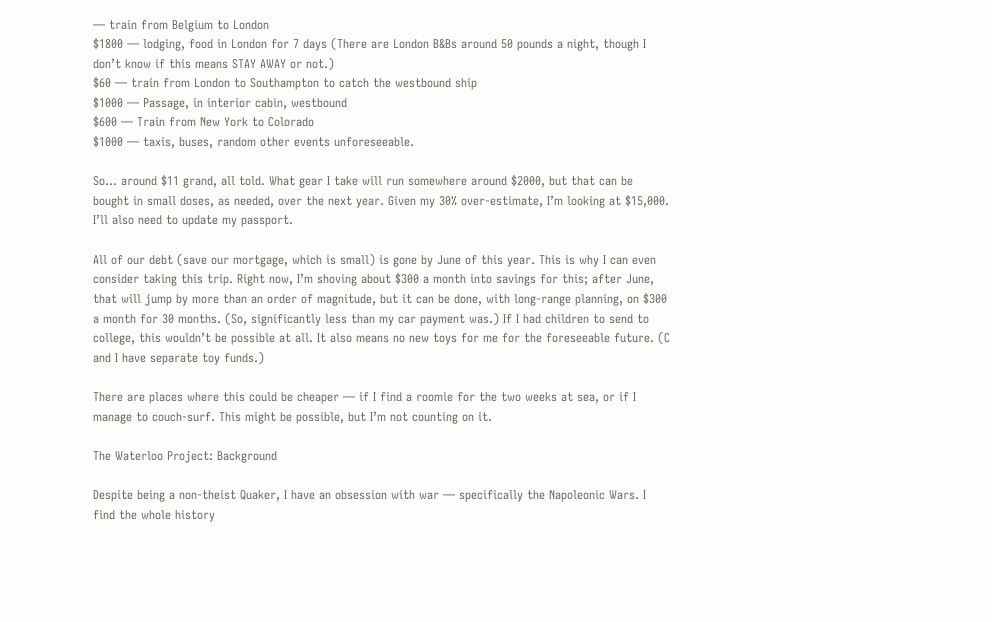— train from Belgium to London
$1800 — lodging, food in London for 7 days (There are London B&Bs around 50 pounds a night, though I don’t know if this means STAY AWAY or not.)
$60 — train from London to Southampton to catch the westbound ship
$1000 — Passage, in interior cabin, westbound
$600 — Train from New York to Colorado
$1000 — taxis, buses, random other events unforeseeable.

So… around $11 grand, all told. What gear I take will run somewhere around $2000, but that can be bought in small doses, as needed, over the next year. Given my 30% over-estimate, I’m looking at $15,000. I’ll also need to update my passport.

All of our debt (save our mortgage, which is small) is gone by June of this year. This is why I can even consider taking this trip. Right now, I’m shoving about $300 a month into savings for this; after June, that will jump by more than an order of magnitude, but it can be done, with long-range planning, on $300 a month for 30 months. (So, significantly less than my car payment was.) If I had children to send to college, this wouldn’t be possible at all. It also means no new toys for me for the foreseeable future. (C and I have separate toy funds.)

There are places where this could be cheaper — if I find a roomie for the two weeks at sea, or if I manage to couch-surf. This might be possible, but I’m not counting on it.

The Waterloo Project: Background

Despite being a non-theist Quaker, I have an obsession with war — specifically the Napoleonic Wars. I find the whole history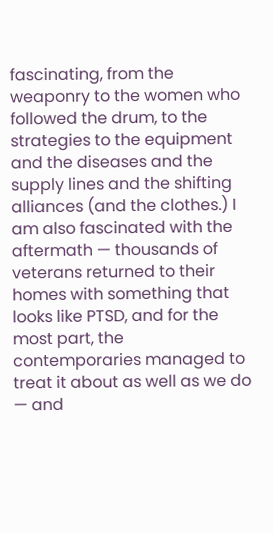fascinating, from the weaponry to the women who followed the drum, to the strategies to the equipment and the diseases and the supply lines and the shifting alliances (and the clothes.) I am also fascinated with the aftermath — thousands of veterans returned to their homes with something that looks like PTSD, and for the most part, the contemporaries managed to treat it about as well as we do — and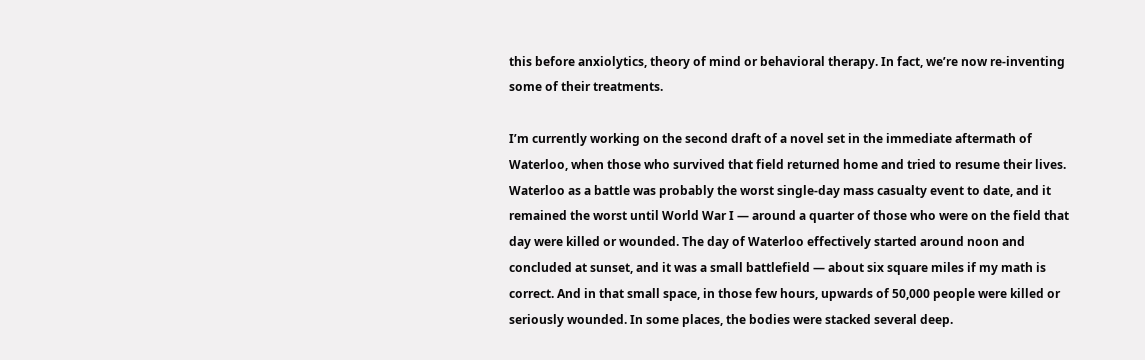this before anxiolytics, theory of mind or behavioral therapy. In fact, we’re now re-inventing some of their treatments.

I’m currently working on the second draft of a novel set in the immediate aftermath of Waterloo, when those who survived that field returned home and tried to resume their lives. Waterloo as a battle was probably the worst single-day mass casualty event to date, and it remained the worst until World War I — around a quarter of those who were on the field that day were killed or wounded. The day of Waterloo effectively started around noon and concluded at sunset, and it was a small battlefield — about six square miles if my math is correct. And in that small space, in those few hours, upwards of 50,000 people were killed or seriously wounded. In some places, the bodies were stacked several deep.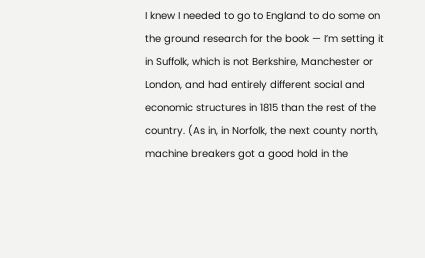I knew I needed to go to England to do some on the ground research for the book — I’m setting it in Suffolk, which is not Berkshire, Manchester or London, and had entirely different social and economic structures in 1815 than the rest of the country. (As in, in Norfolk, the next county north, machine breakers got a good hold in the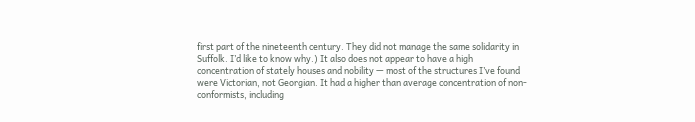first part of the nineteenth century. They did not manage the same solidarity in Suffolk. I’d like to know why.) It also does not appear to have a high concentration of stately houses and nobility — most of the structures I’ve found were Victorian, not Georgian. It had a higher than average concentration of non-conformists, including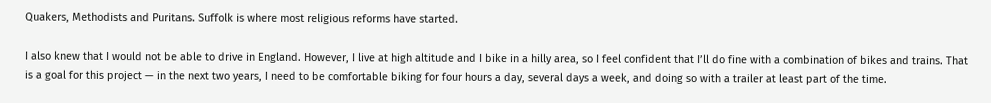Quakers, Methodists and Puritans. Suffolk is where most religious reforms have started.

I also knew that I would not be able to drive in England. However, I live at high altitude and I bike in a hilly area, so I feel confident that I’ll do fine with a combination of bikes and trains. That is a goal for this project — in the next two years, I need to be comfortable biking for four hours a day, several days a week, and doing so with a trailer at least part of the time.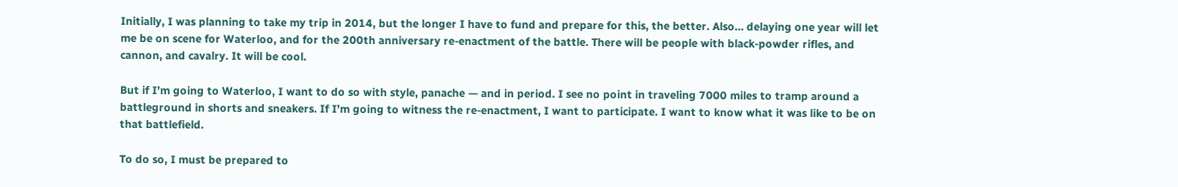Initially, I was planning to take my trip in 2014, but the longer I have to fund and prepare for this, the better. Also… delaying one year will let me be on scene for Waterloo, and for the 200th anniversary re-enactment of the battle. There will be people with black-powder rifles, and cannon, and cavalry. It will be cool.

But if I’m going to Waterloo, I want to do so with style, panache — and in period. I see no point in traveling 7000 miles to tramp around a battleground in shorts and sneakers. If I’m going to witness the re-enactment, I want to participate. I want to know what it was like to be on that battlefield.

To do so, I must be prepared to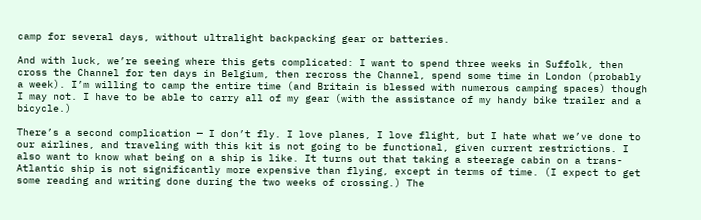camp for several days, without ultralight backpacking gear or batteries.

And with luck, we’re seeing where this gets complicated: I want to spend three weeks in Suffolk, then cross the Channel for ten days in Belgium, then recross the Channel, spend some time in London (probably a week). I’m willing to camp the entire time (and Britain is blessed with numerous camping spaces) though I may not. I have to be able to carry all of my gear (with the assistance of my handy bike trailer and a bicycle.)

There’s a second complication — I don’t fly. I love planes, I love flight, but I hate what we’ve done to our airlines, and traveling with this kit is not going to be functional, given current restrictions. I also want to know what being on a ship is like. It turns out that taking a steerage cabin on a trans-Atlantic ship is not significantly more expensive than flying, except in terms of time. (I expect to get some reading and writing done during the two weeks of crossing.) The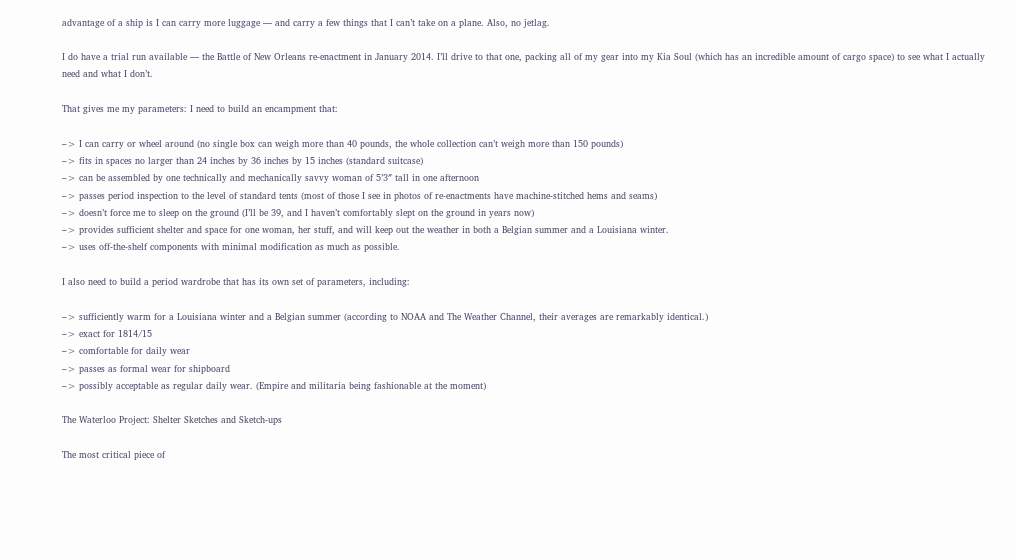advantage of a ship is I can carry more luggage — and carry a few things that I can’t take on a plane. Also, no jetlag.

I do have a trial run available — the Battle of New Orleans re-enactment in January 2014. I’ll drive to that one, packing all of my gear into my Kia Soul (which has an incredible amount of cargo space) to see what I actually need and what I don’t.

That gives me my parameters: I need to build an encampment that:

–> I can carry or wheel around (no single box can weigh more than 40 pounds, the whole collection can’t weigh more than 150 pounds)
–> fits in spaces no larger than 24 inches by 36 inches by 15 inches (standard suitcase)
–> can be assembled by one technically and mechanically savvy woman of 5’3″ tall in one afternoon
–> passes period inspection to the level of standard tents (most of those I see in photos of re-enactments have machine-stitched hems and seams)
–> doesn’t force me to sleep on the ground (I’ll be 39, and I haven’t comfortably slept on the ground in years now)
–> provides sufficient shelter and space for one woman, her stuff, and will keep out the weather in both a Belgian summer and a Louisiana winter.
–> uses off-the-shelf components with minimal modification as much as possible.

I also need to build a period wardrobe that has its own set of parameters, including:

–> sufficiently warm for a Louisiana winter and a Belgian summer (according to NOAA and The Weather Channel, their averages are remarkably identical.)
–> exact for 1814/15
–> comfortable for daily wear
–> passes as formal wear for shipboard
–> possibly acceptable as regular daily wear. (Empire and militaria being fashionable at the moment)

The Waterloo Project: Shelter Sketches and Sketch-ups

The most critical piece of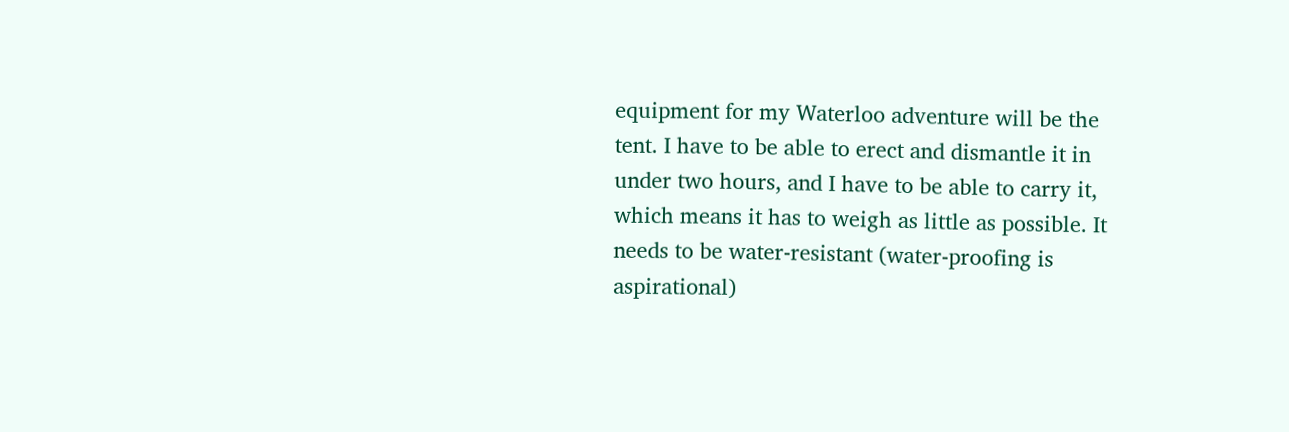equipment for my Waterloo adventure will be the tent. I have to be able to erect and dismantle it in under two hours, and I have to be able to carry it, which means it has to weigh as little as possible. It needs to be water-resistant (water-proofing is aspirational)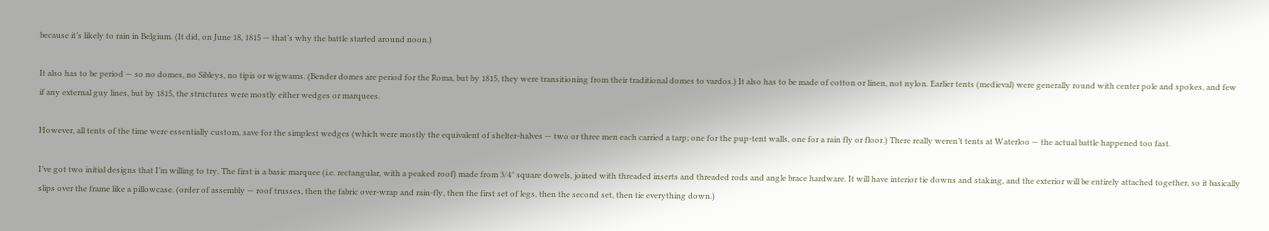because it’s likely to rain in Belgium. (It did, on June 18, 1815 — that’s why the battle started around noon.)

It also has to be period — so no domes, no Sibleys, no tipis or wigwams. (Bender domes are period for the Roma, but by 1815, they were transitioning from their traditional domes to vardos.) It also has to be made of cotton or linen, not nylon. Earlier tents (medieval) were generally round with center pole and spokes, and few if any external guy lines, but by 1815, the structures were mostly either wedges or marquees.

However, all tents of the time were essentially custom, save for the simplest wedges (which were mostly the equivalent of shelter-halves — two or three men each carried a tarp; one for the pup-tent walls, one for a rain fly or floor.) There really weren’t tents at Waterloo — the actual battle happened too fast.

I’ve got two initial designs that I’m willing to try. The first is a basic marquee (i.e. rectangular, with a peaked roof) made from 3/4″ square dowels, joined with threaded inserts and threaded rods and angle brace hardware. It will have interior tie downs and staking, and the exterior will be entirely attached together, so it basically slips over the frame like a pillowcase. (order of assembly — roof trusses, then the fabric over-wrap and rain-fly, then the first set of legs, then the second set, then tie everything down.)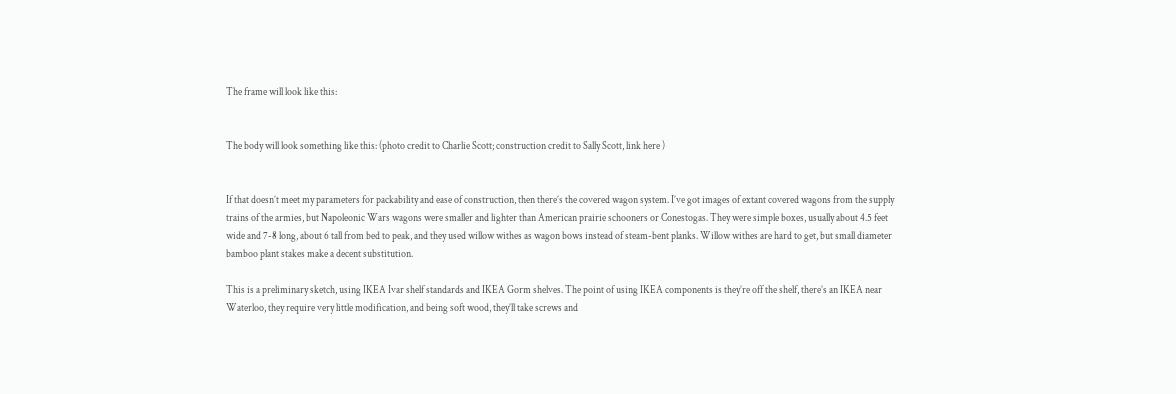The frame will look like this:


The body will look something like this: (photo credit to Charlie Scott; construction credit to Sally Scott, link here )


If that doesn’t meet my parameters for packability and ease of construction, then there’s the covered wagon system. I’ve got images of extant covered wagons from the supply trains of the armies, but Napoleonic Wars wagons were smaller and lighter than American prairie schooners or Conestogas. They were simple boxes, usually about 4.5 feet wide and 7-8 long, about 6 tall from bed to peak, and they used willow withes as wagon bows instead of steam-bent planks. Willow withes are hard to get, but small diameter bamboo plant stakes make a decent substitution.

This is a preliminary sketch, using IKEA Ivar shelf standards and IKEA Gorm shelves. The point of using IKEA components is they’re off the shelf, there’s an IKEA near Waterloo, they require very little modification, and being soft wood, they’ll take screws and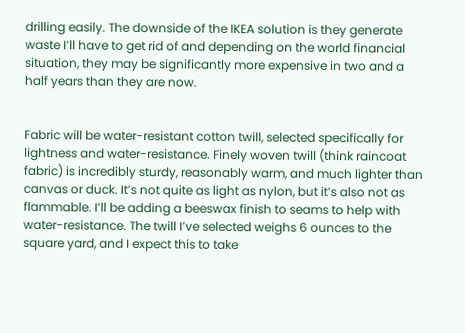drilling easily. The downside of the IKEA solution is they generate waste I’ll have to get rid of and depending on the world financial situation, they may be significantly more expensive in two and a half years than they are now.


Fabric will be water-resistant cotton twill, selected specifically for lightness and water-resistance. Finely woven twill (think raincoat fabric) is incredibly sturdy, reasonably warm, and much lighter than canvas or duck. It’s not quite as light as nylon, but it’s also not as flammable. I’ll be adding a beeswax finish to seams to help with water-resistance. The twill I’ve selected weighs 6 ounces to the square yard, and I expect this to take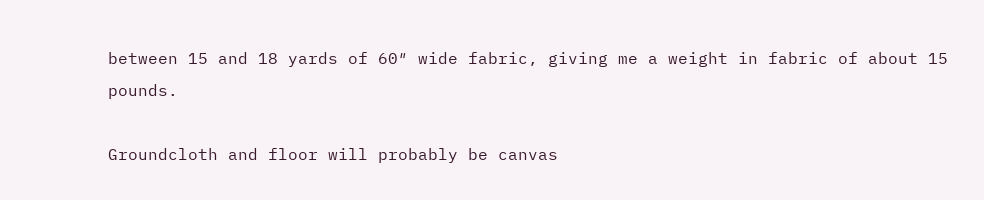between 15 and 18 yards of 60″ wide fabric, giving me a weight in fabric of about 15 pounds.

Groundcloth and floor will probably be canvas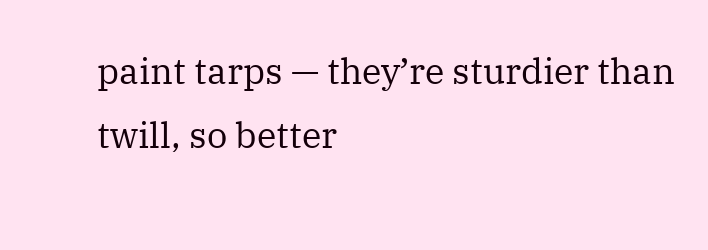paint tarps — they’re sturdier than twill, so better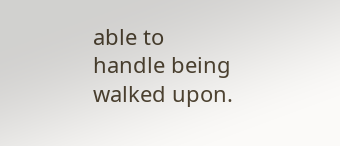able to handle being walked upon.